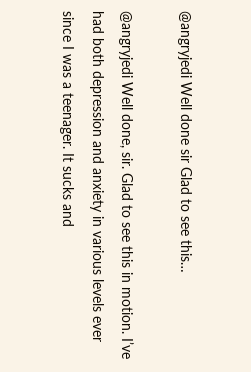@angryjedi Well done sir Glad to see this…

@angryjedi Well done, sir. Glad to see this in motion. I’ve had both depression and anxiety in various levels ever since I was a teenager. It sucks and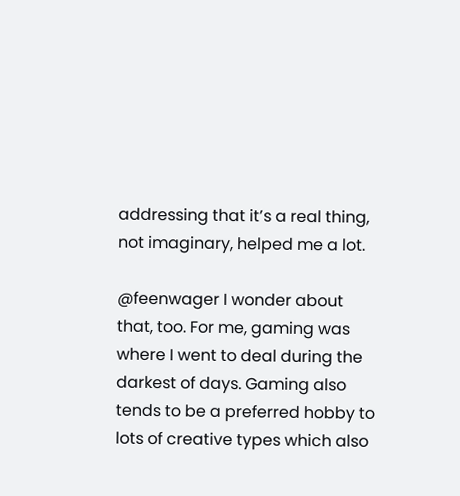addressing that it’s a real thing, not imaginary, helped me a lot.

@feenwager I wonder about that, too. For me, gaming was where I went to deal during the darkest of days. Gaming also tends to be a preferred hobby to lots of creative types which also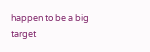happen to be a big target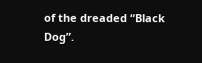of the dreaded “Black Dog”.